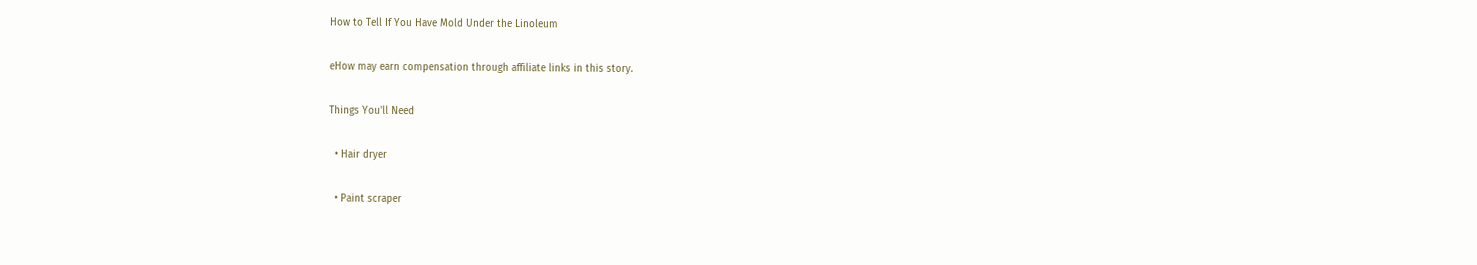How to Tell If You Have Mold Under the Linoleum

eHow may earn compensation through affiliate links in this story.

Things You'll Need

  • Hair dryer

  • Paint scraper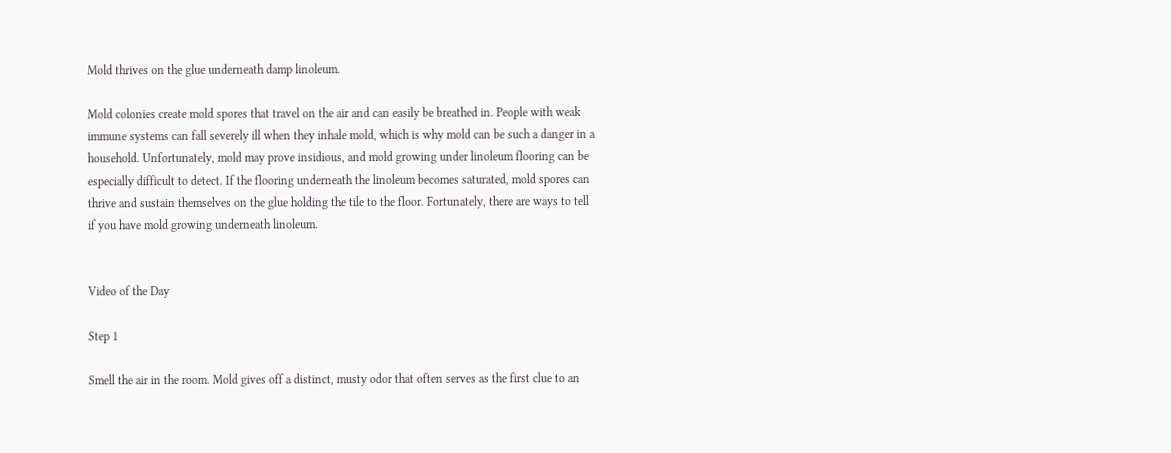Mold thrives on the glue underneath damp linoleum.

Mold colonies create mold spores that travel on the air and can easily be breathed in. People with weak immune systems can fall severely ill when they inhale mold, which is why mold can be such a danger in a household. Unfortunately, mold may prove insidious, and mold growing under linoleum flooring can be especially difficult to detect. If the flooring underneath the linoleum becomes saturated, mold spores can thrive and sustain themselves on the glue holding the tile to the floor. Fortunately, there are ways to tell if you have mold growing underneath linoleum.


Video of the Day

Step 1

Smell the air in the room. Mold gives off a distinct, musty odor that often serves as the first clue to an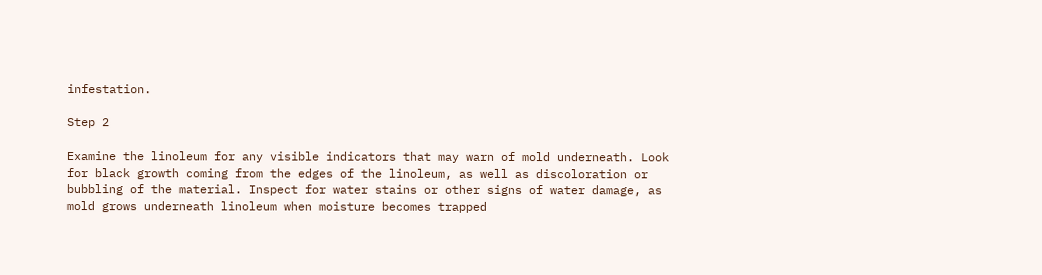infestation.

Step 2

Examine the linoleum for any visible indicators that may warn of mold underneath. Look for black growth coming from the edges of the linoleum, as well as discoloration or bubbling of the material. Inspect for water stains or other signs of water damage, as mold grows underneath linoleum when moisture becomes trapped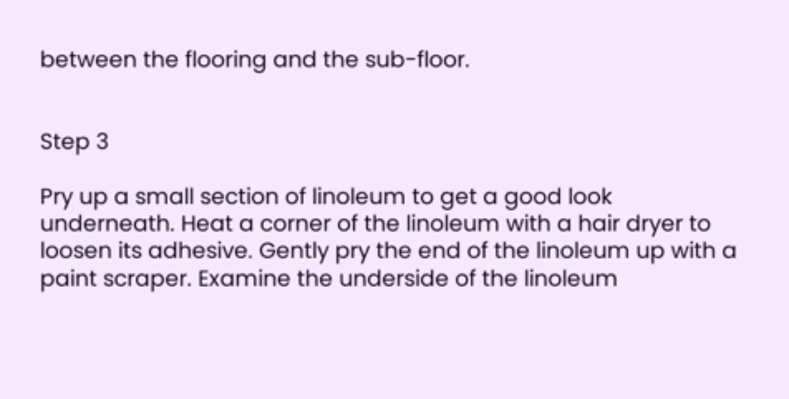between the flooring and the sub-floor.


Step 3

Pry up a small section of linoleum to get a good look underneath. Heat a corner of the linoleum with a hair dryer to loosen its adhesive. Gently pry the end of the linoleum up with a paint scraper. Examine the underside of the linoleum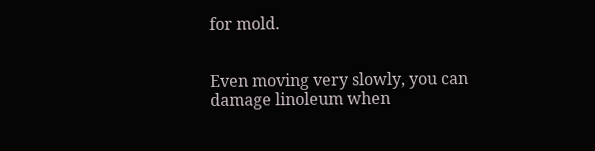for mold.


Even moving very slowly, you can damage linoleum when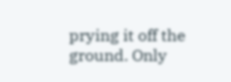prying it off the ground. Only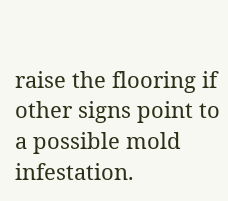raise the flooring if other signs point to a possible mold infestation.